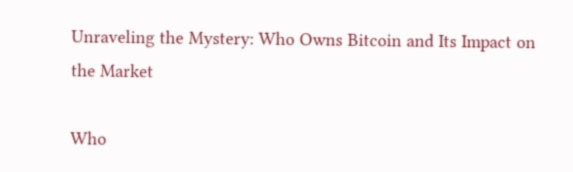Unraveling the Mystery: Who Owns Bitcoin and Its Impact on the Market

Who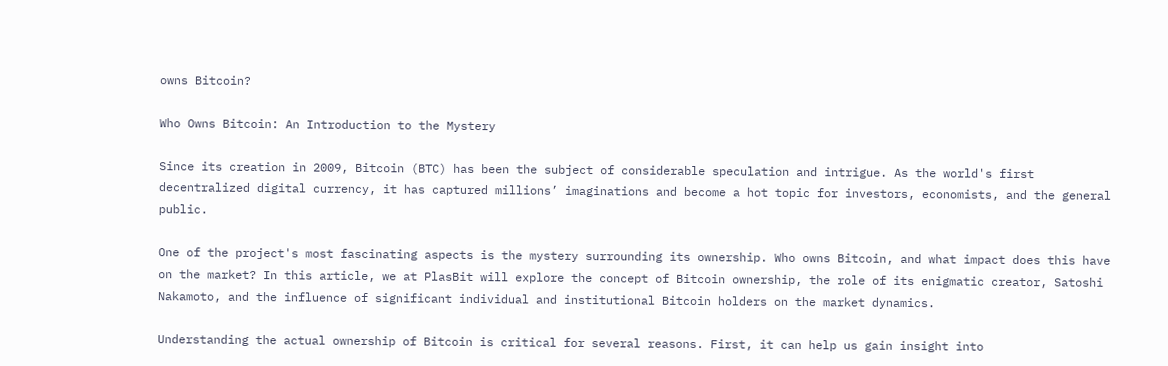owns Bitcoin?

Who Owns Bitcoin: An Introduction to the Mystery

Since its creation in 2009, Bitcoin (BTC) has been the subject of considerable speculation and intrigue. As the world's first decentralized digital currency, it has captured millions’ imaginations and become a hot topic for investors, economists, and the general public.

One of the project's most fascinating aspects is the mystery surrounding its ownership. Who owns Bitcoin, and what impact does this have on the market? In this article, we at PlasBit will explore the concept of Bitcoin ownership, the role of its enigmatic creator, Satoshi Nakamoto, and the influence of significant individual and institutional Bitcoin holders on the market dynamics.

Understanding the actual ownership of Bitcoin is critical for several reasons. First, it can help us gain insight into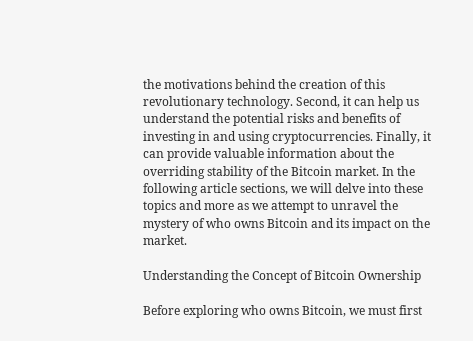the motivations behind the creation of this revolutionary technology. Second, it can help us understand the potential risks and benefits of investing in and using cryptocurrencies. Finally, it can provide valuable information about the overriding stability of the Bitcoin market. In the following article sections, we will delve into these topics and more as we attempt to unravel the mystery of who owns Bitcoin and its impact on the market.

Understanding the Concept of Bitcoin Ownership

Before exploring who owns Bitcoin, we must first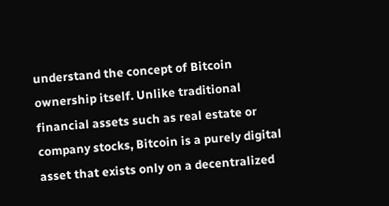understand the concept of Bitcoin ownership itself. Unlike traditional financial assets such as real estate or company stocks, Bitcoin is a purely digital asset that exists only on a decentralized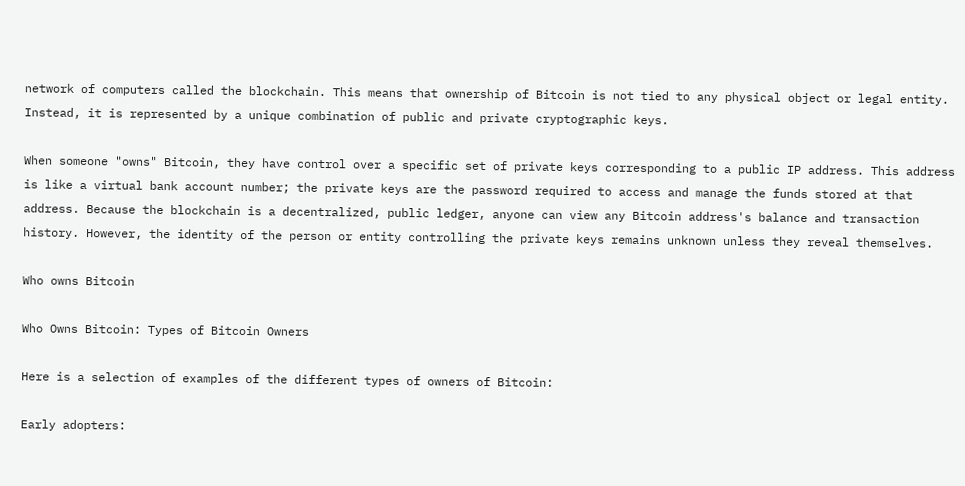network of computers called the blockchain. This means that ownership of Bitcoin is not tied to any physical object or legal entity. Instead, it is represented by a unique combination of public and private cryptographic keys.

When someone "owns" Bitcoin, they have control over a specific set of private keys corresponding to a public IP address. This address is like a virtual bank account number; the private keys are the password required to access and manage the funds stored at that address. Because the blockchain is a decentralized, public ledger, anyone can view any Bitcoin address's balance and transaction history. However, the identity of the person or entity controlling the private keys remains unknown unless they reveal themselves.

Who owns Bitcoin

Who Owns Bitcoin: Types of Bitcoin Owners

Here is a selection of examples of the different types of owners of Bitcoin:

Early adopters: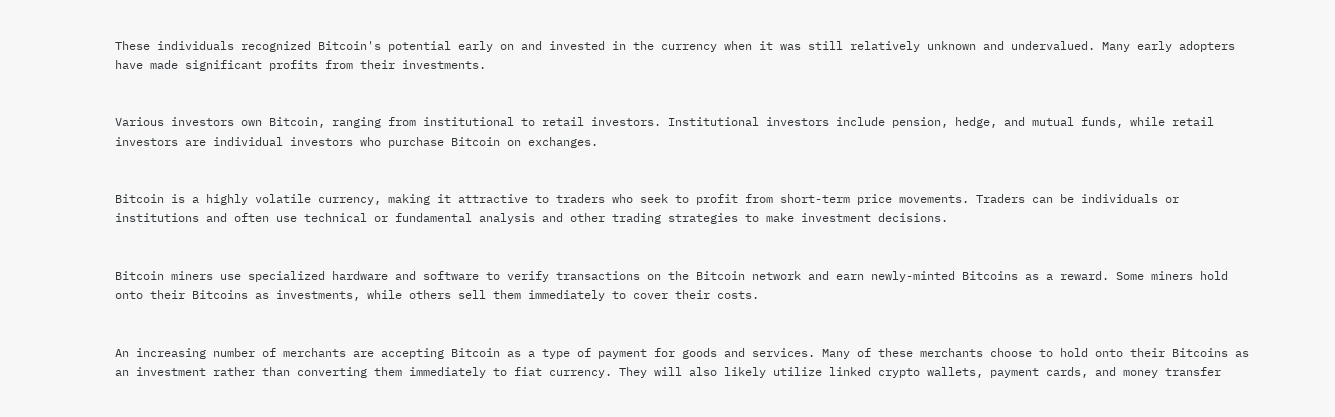These individuals recognized Bitcoin's potential early on and invested in the currency when it was still relatively unknown and undervalued. Many early adopters have made significant profits from their investments.


Various investors own Bitcoin, ranging from institutional to retail investors. Institutional investors include pension, hedge, and mutual funds, while retail investors are individual investors who purchase Bitcoin on exchanges.


Bitcoin is a highly volatile currency, making it attractive to traders who seek to profit from short-term price movements. Traders can be individuals or institutions and often use technical or fundamental analysis and other trading strategies to make investment decisions.


Bitcoin miners use specialized hardware and software to verify transactions on the Bitcoin network and earn newly-minted Bitcoins as a reward. Some miners hold onto their Bitcoins as investments, while others sell them immediately to cover their costs.


An increasing number of merchants are accepting Bitcoin as a type of payment for goods and services. Many of these merchants choose to hold onto their Bitcoins as an investment rather than converting them immediately to fiat currency. They will also likely utilize linked crypto wallets, payment cards, and money transfer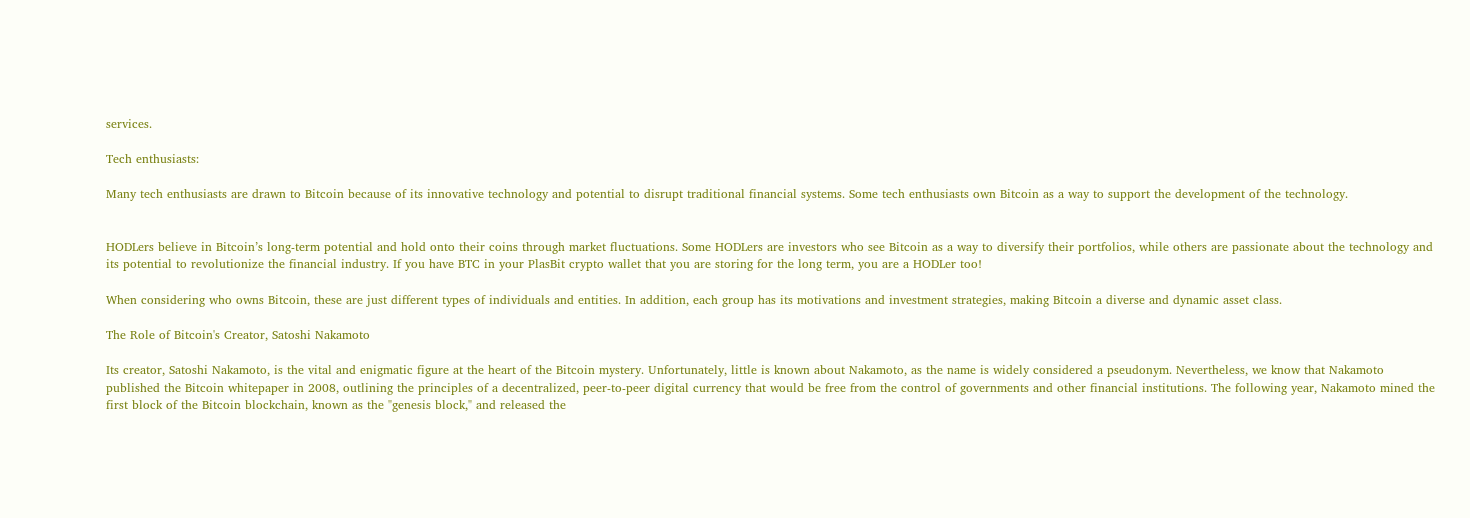services.

Tech enthusiasts:

Many tech enthusiasts are drawn to Bitcoin because of its innovative technology and potential to disrupt traditional financial systems. Some tech enthusiasts own Bitcoin as a way to support the development of the technology.


HODLers believe in Bitcoin’s long-term potential and hold onto their coins through market fluctuations. Some HODLers are investors who see Bitcoin as a way to diversify their portfolios, while others are passionate about the technology and its potential to revolutionize the financial industry. If you have BTC in your PlasBit crypto wallet that you are storing for the long term, you are a HODLer too!

When considering who owns Bitcoin, these are just different types of individuals and entities. In addition, each group has its motivations and investment strategies, making Bitcoin a diverse and dynamic asset class.

The Role of Bitcoin's Creator, Satoshi Nakamoto

Its creator, Satoshi Nakamoto, is the vital and enigmatic figure at the heart of the Bitcoin mystery. Unfortunately, little is known about Nakamoto, as the name is widely considered a pseudonym. Nevertheless, we know that Nakamoto published the Bitcoin whitepaper in 2008, outlining the principles of a decentralized, peer-to-peer digital currency that would be free from the control of governments and other financial institutions. The following year, Nakamoto mined the first block of the Bitcoin blockchain, known as the "genesis block," and released the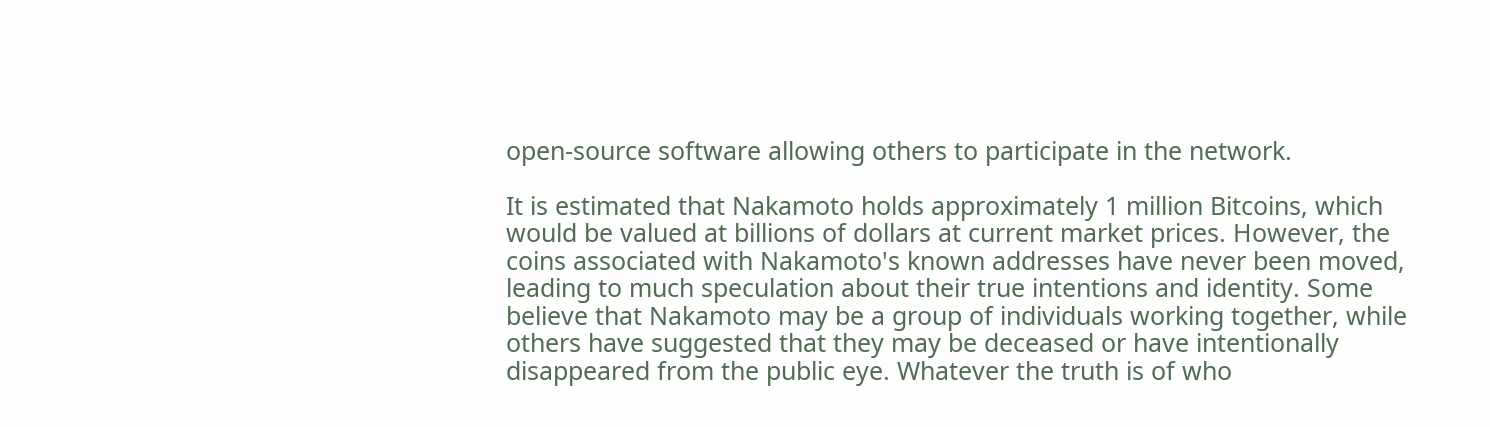open-source software allowing others to participate in the network.

It is estimated that Nakamoto holds approximately 1 million Bitcoins, which would be valued at billions of dollars at current market prices. However, the coins associated with Nakamoto's known addresses have never been moved, leading to much speculation about their true intentions and identity. Some believe that Nakamoto may be a group of individuals working together, while others have suggested that they may be deceased or have intentionally disappeared from the public eye. Whatever the truth is of who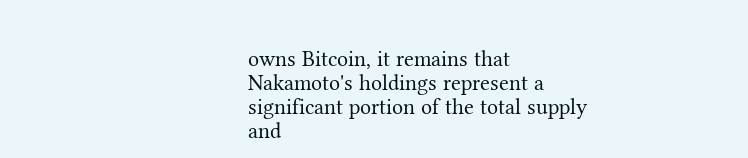owns Bitcoin, it remains that Nakamoto's holdings represent a significant portion of the total supply and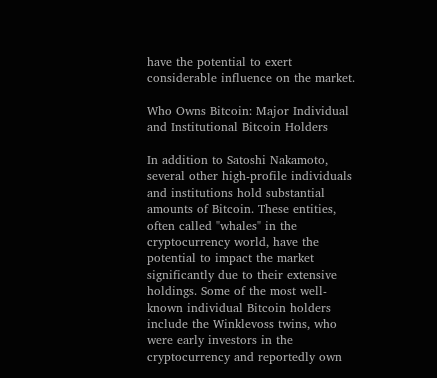have the potential to exert considerable influence on the market.

Who Owns Bitcoin: Major Individual and Institutional Bitcoin Holders

In addition to Satoshi Nakamoto, several other high-profile individuals and institutions hold substantial amounts of Bitcoin. These entities, often called "whales" in the cryptocurrency world, have the potential to impact the market significantly due to their extensive holdings. Some of the most well-known individual Bitcoin holders include the Winklevoss twins, who were early investors in the cryptocurrency and reportedly own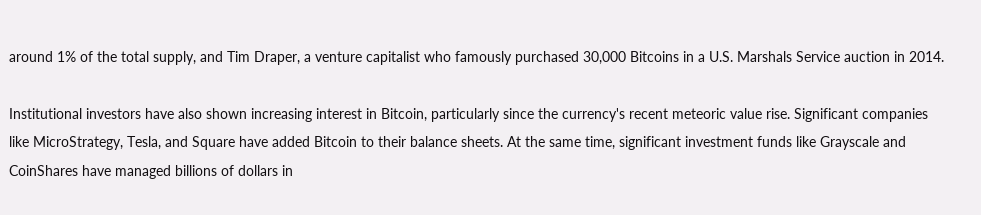around 1% of the total supply, and Tim Draper, a venture capitalist who famously purchased 30,000 Bitcoins in a U.S. Marshals Service auction in 2014.

Institutional investors have also shown increasing interest in Bitcoin, particularly since the currency's recent meteoric value rise. Significant companies like MicroStrategy, Tesla, and Square have added Bitcoin to their balance sheets. At the same time, significant investment funds like Grayscale and CoinShares have managed billions of dollars in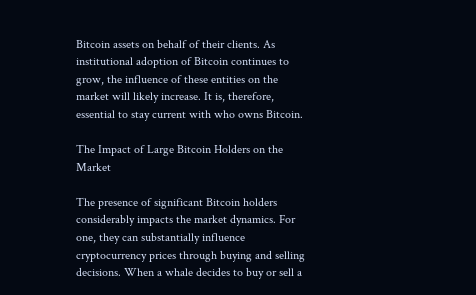Bitcoin assets on behalf of their clients. As institutional adoption of Bitcoin continues to grow, the influence of these entities on the market will likely increase. It is, therefore, essential to stay current with who owns Bitcoin.

The Impact of Large Bitcoin Holders on the Market

The presence of significant Bitcoin holders considerably impacts the market dynamics. For one, they can substantially influence cryptocurrency prices through buying and selling decisions. When a whale decides to buy or sell a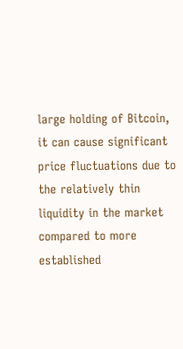large holding of Bitcoin, it can cause significant price fluctuations due to the relatively thin liquidity in the market compared to more established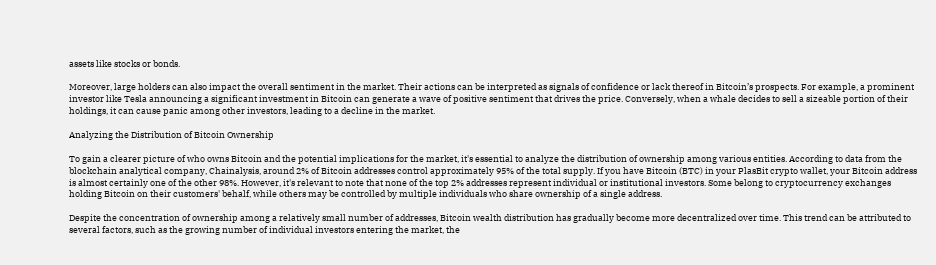assets like stocks or bonds.

Moreover, large holders can also impact the overall sentiment in the market. Their actions can be interpreted as signals of confidence or lack thereof in Bitcoin’s prospects. For example, a prominent investor like Tesla announcing a significant investment in Bitcoin can generate a wave of positive sentiment that drives the price. Conversely, when a whale decides to sell a sizeable portion of their holdings, it can cause panic among other investors, leading to a decline in the market.

Analyzing the Distribution of Bitcoin Ownership

To gain a clearer picture of who owns Bitcoin and the potential implications for the market, it's essential to analyze the distribution of ownership among various entities. According to data from the blockchain analytical company, Chainalysis, around 2% of Bitcoin addresses control approximately 95% of the total supply. If you have Bitcoin (BTC) in your PlasBit crypto wallet, your Bitcoin address is almost certainly one of the other 98%. However, it's relevant to note that none of the top 2% addresses represent individual or institutional investors. Some belong to cryptocurrency exchanges holding Bitcoin on their customers' behalf, while others may be controlled by multiple individuals who share ownership of a single address.

Despite the concentration of ownership among a relatively small number of addresses, Bitcoin wealth distribution has gradually become more decentralized over time. This trend can be attributed to several factors, such as the growing number of individual investors entering the market, the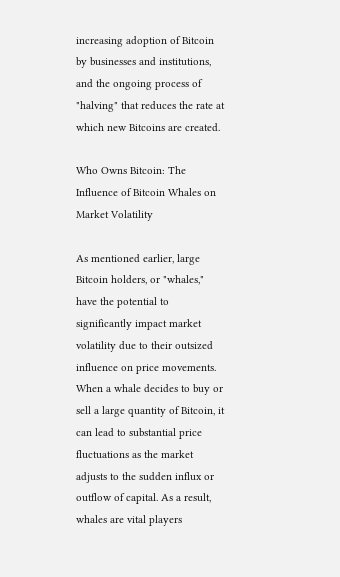increasing adoption of Bitcoin by businesses and institutions, and the ongoing process of "halving" that reduces the rate at which new Bitcoins are created.

Who Owns Bitcoin: The Influence of Bitcoin Whales on Market Volatility

As mentioned earlier, large Bitcoin holders, or "whales," have the potential to significantly impact market volatility due to their outsized influence on price movements. When a whale decides to buy or sell a large quantity of Bitcoin, it can lead to substantial price fluctuations as the market adjusts to the sudden influx or outflow of capital. As a result, whales are vital players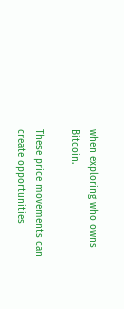when exploring who owns Bitcoin.

These price movements can create opportunities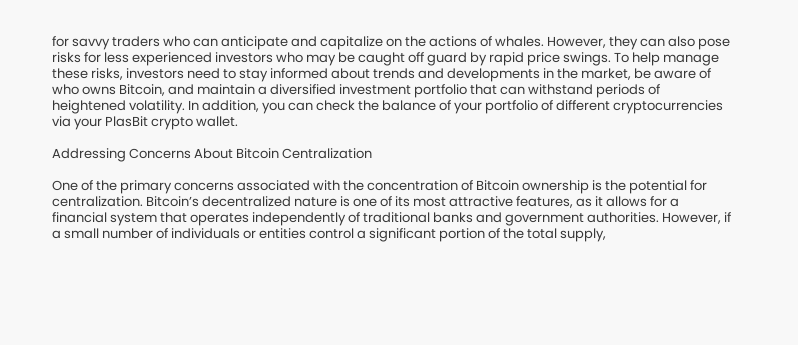for savvy traders who can anticipate and capitalize on the actions of whales. However, they can also pose risks for less experienced investors who may be caught off guard by rapid price swings. To help manage these risks, investors need to stay informed about trends and developments in the market, be aware of who owns Bitcoin, and maintain a diversified investment portfolio that can withstand periods of heightened volatility. In addition, you can check the balance of your portfolio of different cryptocurrencies via your PlasBit crypto wallet.

Addressing Concerns About Bitcoin Centralization

One of the primary concerns associated with the concentration of Bitcoin ownership is the potential for centralization. Bitcoin’s decentralized nature is one of its most attractive features, as it allows for a financial system that operates independently of traditional banks and government authorities. However, if a small number of individuals or entities control a significant portion of the total supply,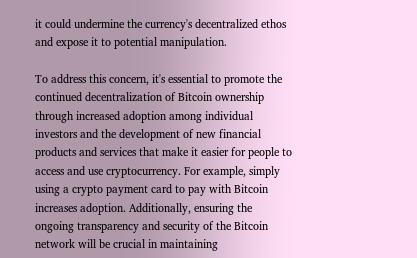it could undermine the currency's decentralized ethos and expose it to potential manipulation.

To address this concern, it's essential to promote the continued decentralization of Bitcoin ownership through increased adoption among individual investors and the development of new financial products and services that make it easier for people to access and use cryptocurrency. For example, simply using a crypto payment card to pay with Bitcoin increases adoption. Additionally, ensuring the ongoing transparency and security of the Bitcoin network will be crucial in maintaining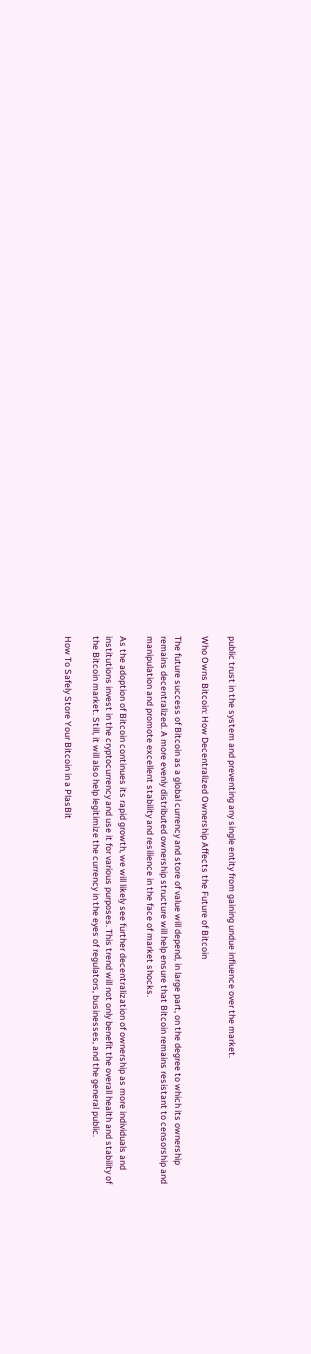public trust in the system and preventing any single entity from gaining undue influence over the market.

Who Owns Bitcoin: How Decentralized Ownership Affects the Future of Bitcoin

The future success of Bitcoin as a global currency and store of value will depend, in large part, on the degree to which its ownership remains decentralized. A more evenly distributed ownership structure will help ensure that Bitcoin remains resistant to censorship and manipulation and promote excellent stability and resilience in the face of market shocks.

As the adoption of Bitcoin continues its rapid growth, we will likely see further decentralization of ownership as more individuals and institutions invest in the cryptocurrency and use it for various purposes. This trend will not only benefit the overall health and stability of the Bitcoin market. Still, it will also help legitimize the currency in the eyes of regulators, businesses, and the general public.

How To Safely Store Your Bitcoin in a PlasBit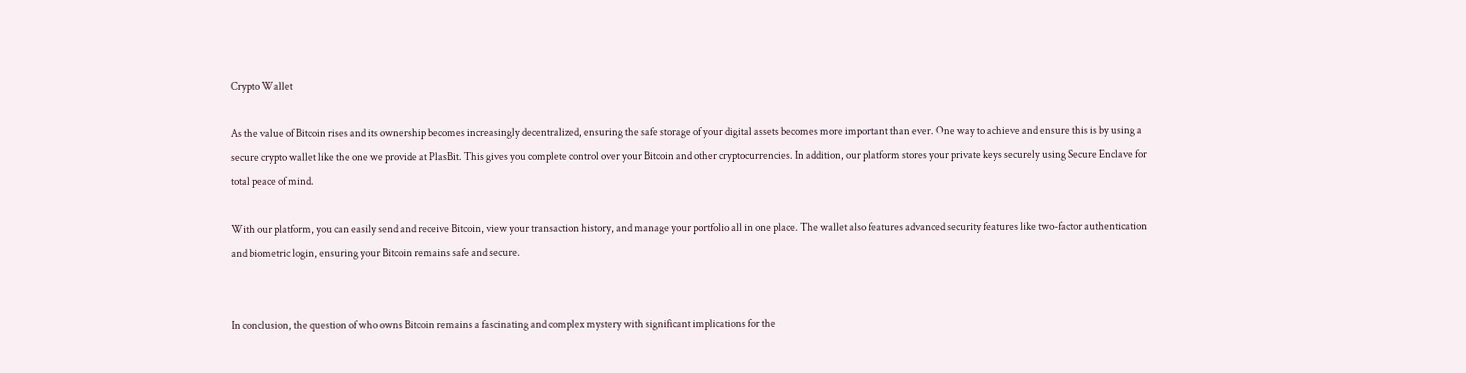Crypto Wallet

As the value of Bitcoin rises and its ownership becomes increasingly decentralized, ensuring the safe storage of your digital assets becomes more important than ever. One way to achieve and ensure this is by using a secure crypto wallet like the one we provide at PlasBit. This gives you complete control over your Bitcoin and other cryptocurrencies. In addition, our platform stores your private keys securely using Secure Enclave for total peace of mind.

With our platform, you can easily send and receive Bitcoin, view your transaction history, and manage your portfolio all in one place. The wallet also features advanced security features like two-factor authentication and biometric login, ensuring your Bitcoin remains safe and secure.


In conclusion, the question of who owns Bitcoin remains a fascinating and complex mystery with significant implications for the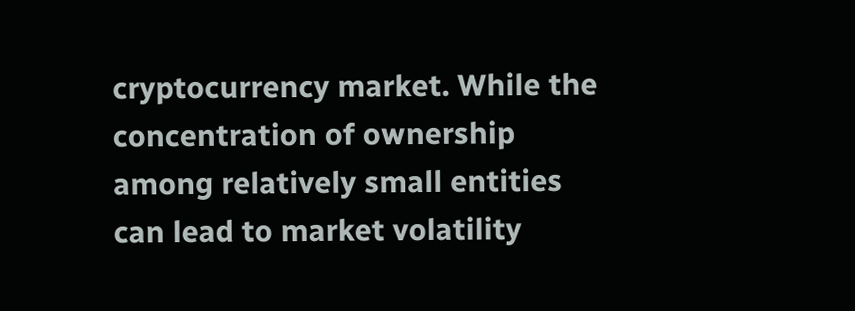cryptocurrency market. While the concentration of ownership among relatively small entities can lead to market volatility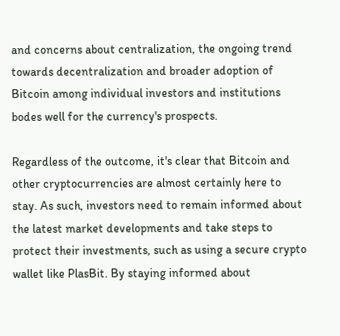and concerns about centralization, the ongoing trend towards decentralization and broader adoption of Bitcoin among individual investors and institutions bodes well for the currency's prospects.

Regardless of the outcome, it's clear that Bitcoin and other cryptocurrencies are almost certainly here to stay. As such, investors need to remain informed about the latest market developments and take steps to protect their investments, such as using a secure crypto wallet like PlasBit. By staying informed about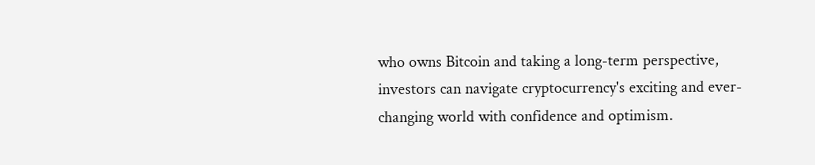who owns Bitcoin and taking a long-term perspective, investors can navigate cryptocurrency's exciting and ever-changing world with confidence and optimism.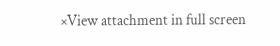×View attachment in full screen